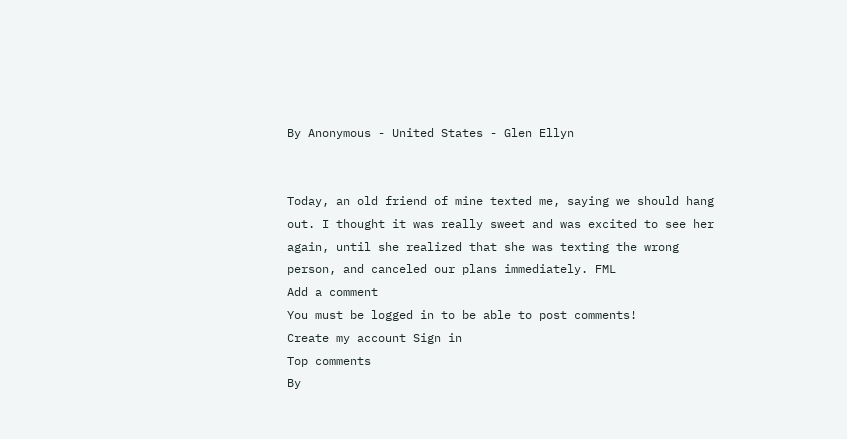By Anonymous - United States - Glen Ellyn


Today, an old friend of mine texted me, saying we should hang out. I thought it was really sweet and was excited to see her again, until she realized that she was texting the wrong person, and canceled our plans immediately. FML
Add a comment
You must be logged in to be able to post comments!
Create my account Sign in
Top comments
By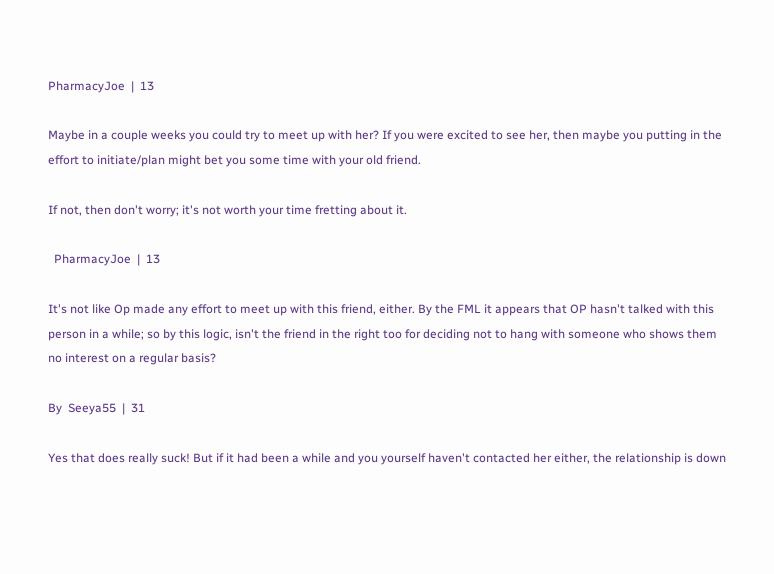PharmacyJoe  |  13

Maybe in a couple weeks you could try to meet up with her? If you were excited to see her, then maybe you putting in the effort to initiate/plan might bet you some time with your old friend.

If not, then don't worry; it's not worth your time fretting about it.

  PharmacyJoe  |  13

It's not like Op made any effort to meet up with this friend, either. By the FML it appears that OP hasn't talked with this person in a while; so by this logic, isn't the friend in the right too for deciding not to hang with someone who shows them no interest on a regular basis?

By  Seeya55  |  31

Yes that does really suck! But if it had been a while and you yourself haven't contacted her either, the relationship is down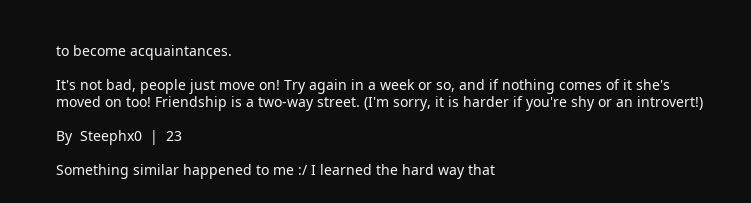to become acquaintances.

It's not bad, people just move on! Try again in a week or so, and if nothing comes of it she's moved on too! Friendship is a two-way street. (I'm sorry, it is harder if you're shy or an introvert!)

By  Steephx0  |  23

Something similar happened to me :/ I learned the hard way that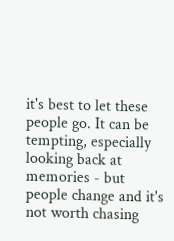it's best to let these people go. It can be tempting, especially looking back at memories - but people change and it's not worth chasing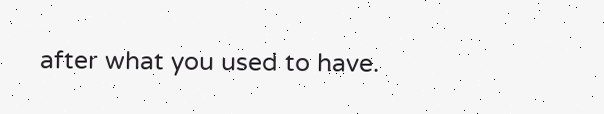after what you used to have.